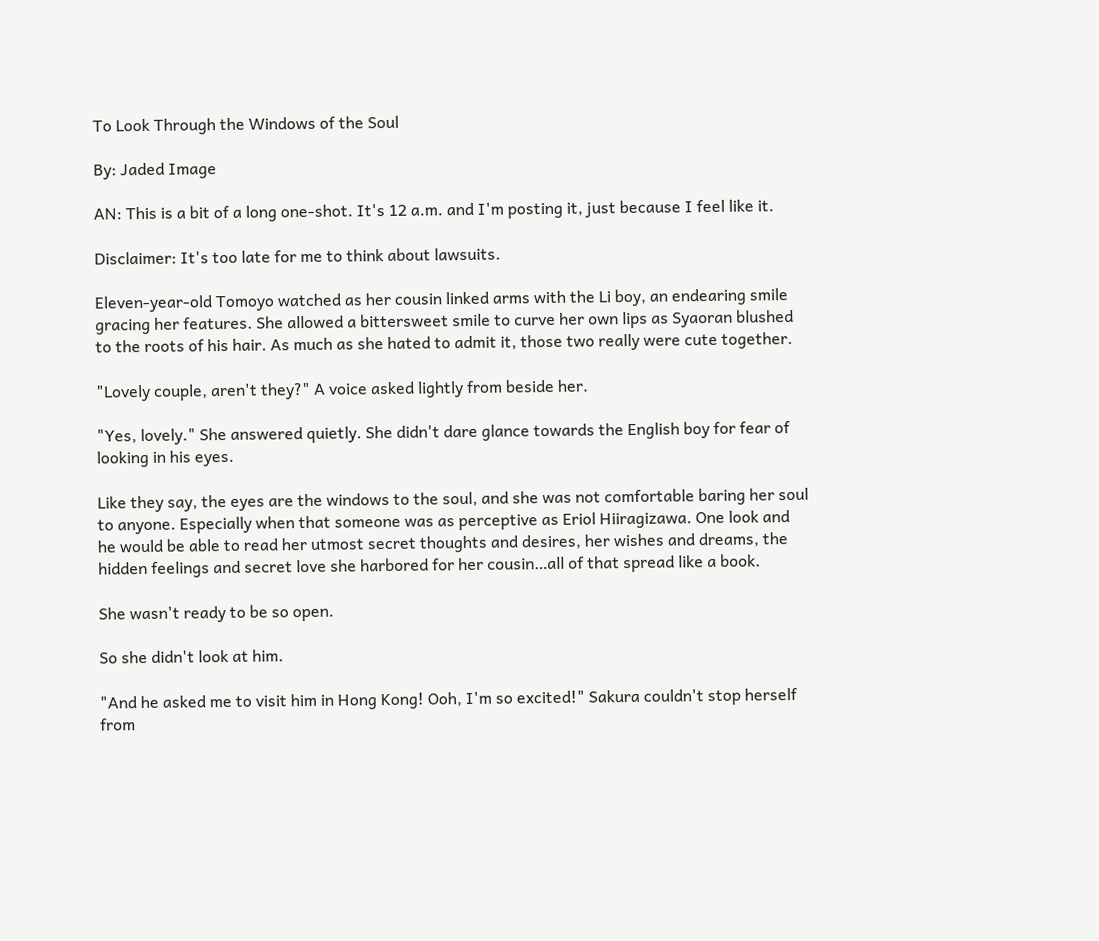To Look Through the Windows of the Soul

By: Jaded Image

AN: This is a bit of a long one-shot. It's 12 a.m. and I'm posting it, just because I feel like it.

Disclaimer: It's too late for me to think about lawsuits.

Eleven-year-old Tomoyo watched as her cousin linked arms with the Li boy, an endearing smile gracing her features. She allowed a bittersweet smile to curve her own lips as Syaoran blushed to the roots of his hair. As much as she hated to admit it, those two really were cute together.

"Lovely couple, aren't they?" A voice asked lightly from beside her.

"Yes, lovely." She answered quietly. She didn't dare glance towards the English boy for fear of looking in his eyes.

Like they say, the eyes are the windows to the soul, and she was not comfortable baring her soul to anyone. Especially when that someone was as perceptive as Eriol Hiiragizawa. One look and he would be able to read her utmost secret thoughts and desires, her wishes and dreams, the hidden feelings and secret love she harbored for her cousin…all of that spread like a book.

She wasn't ready to be so open.

So she didn't look at him.

"And he asked me to visit him in Hong Kong! Ooh, I'm so excited!" Sakura couldn't stop herself from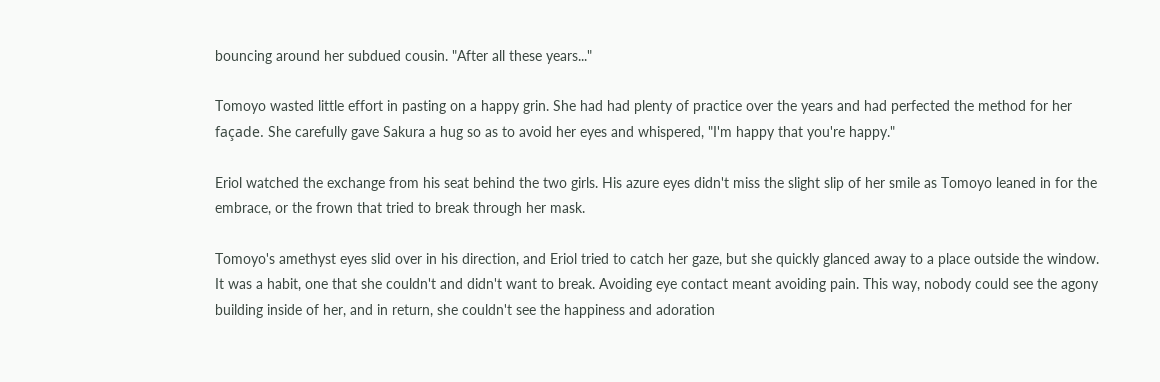bouncing around her subdued cousin. "After all these years..."

Tomoyo wasted little effort in pasting on a happy grin. She had had plenty of practice over the years and had perfected the method for her façade. She carefully gave Sakura a hug so as to avoid her eyes and whispered, "I'm happy that you're happy."

Eriol watched the exchange from his seat behind the two girls. His azure eyes didn't miss the slight slip of her smile as Tomoyo leaned in for the embrace, or the frown that tried to break through her mask.

Tomoyo's amethyst eyes slid over in his direction, and Eriol tried to catch her gaze, but she quickly glanced away to a place outside the window. It was a habit, one that she couldn't and didn't want to break. Avoiding eye contact meant avoiding pain. This way, nobody could see the agony building inside of her, and in return, she couldn't see the happiness and adoration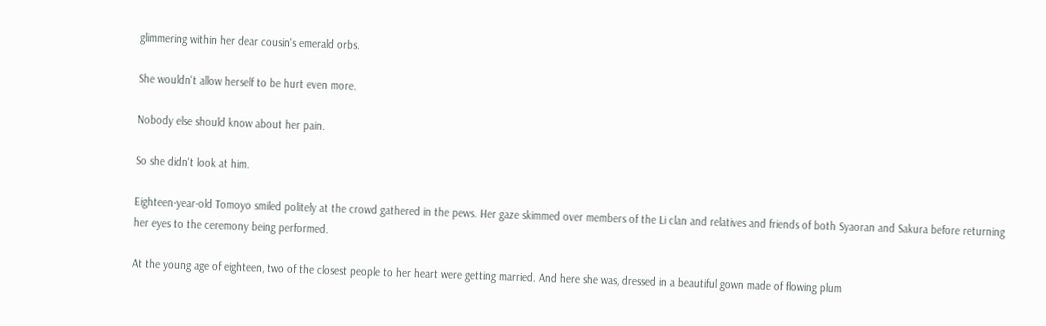glimmering within her dear cousin's emerald orbs.

She wouldn't allow herself to be hurt even more.

Nobody else should know about her pain.

So she didn't look at him.

Eighteen-year-old Tomoyo smiled politely at the crowd gathered in the pews. Her gaze skimmed over members of the Li clan and relatives and friends of both Syaoran and Sakura before returning her eyes to the ceremony being performed.

At the young age of eighteen, two of the closest people to her heart were getting married. And here she was, dressed in a beautiful gown made of flowing plum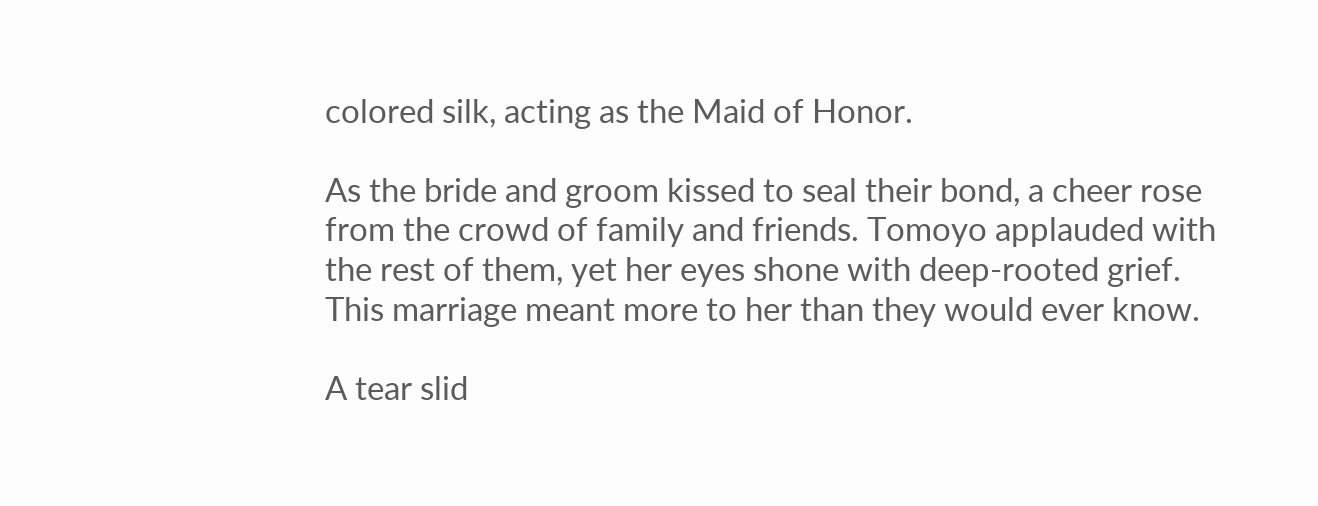colored silk, acting as the Maid of Honor.

As the bride and groom kissed to seal their bond, a cheer rose from the crowd of family and friends. Tomoyo applauded with the rest of them, yet her eyes shone with deep-rooted grief. This marriage meant more to her than they would ever know.

A tear slid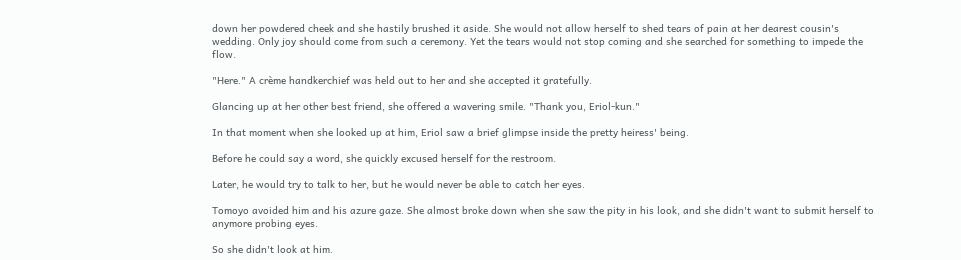down her powdered cheek and she hastily brushed it aside. She would not allow herself to shed tears of pain at her dearest cousin's wedding. Only joy should come from such a ceremony. Yet the tears would not stop coming and she searched for something to impede the flow.

"Here." A crème handkerchief was held out to her and she accepted it gratefully.

Glancing up at her other best friend, she offered a wavering smile. "Thank you, Eriol-kun."

In that moment when she looked up at him, Eriol saw a brief glimpse inside the pretty heiress' being.

Before he could say a word, she quickly excused herself for the restroom.

Later, he would try to talk to her, but he would never be able to catch her eyes.

Tomoyo avoided him and his azure gaze. She almost broke down when she saw the pity in his look, and she didn't want to submit herself to anymore probing eyes.

So she didn't look at him.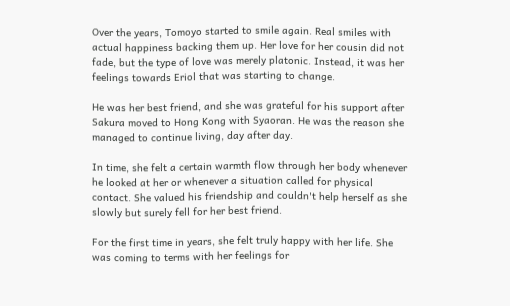Over the years, Tomoyo started to smile again. Real smiles with actual happiness backing them up. Her love for her cousin did not fade, but the type of love was merely platonic. Instead, it was her feelings towards Eriol that was starting to change.

He was her best friend, and she was grateful for his support after Sakura moved to Hong Kong with Syaoran. He was the reason she managed to continue living, day after day.

In time, she felt a certain warmth flow through her body whenever he looked at her or whenever a situation called for physical contact. She valued his friendship and couldn't help herself as she slowly but surely fell for her best friend.

For the first time in years, she felt truly happy with her life. She was coming to terms with her feelings for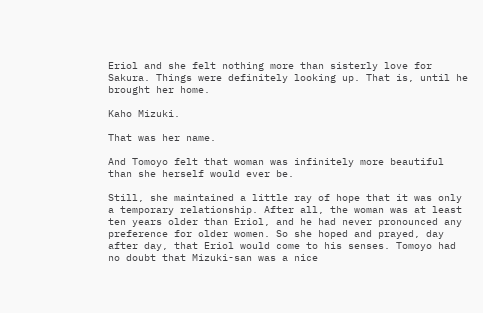Eriol and she felt nothing more than sisterly love for Sakura. Things were definitely looking up. That is, until he brought her home.

Kaho Mizuki.

That was her name.

And Tomoyo felt that woman was infinitely more beautiful than she herself would ever be.

Still, she maintained a little ray of hope that it was only a temporary relationship. After all, the woman was at least ten years older than Eriol, and he had never pronounced any preference for older women. So she hoped and prayed, day after day, that Eriol would come to his senses. Tomoyo had no doubt that Mizuki-san was a nice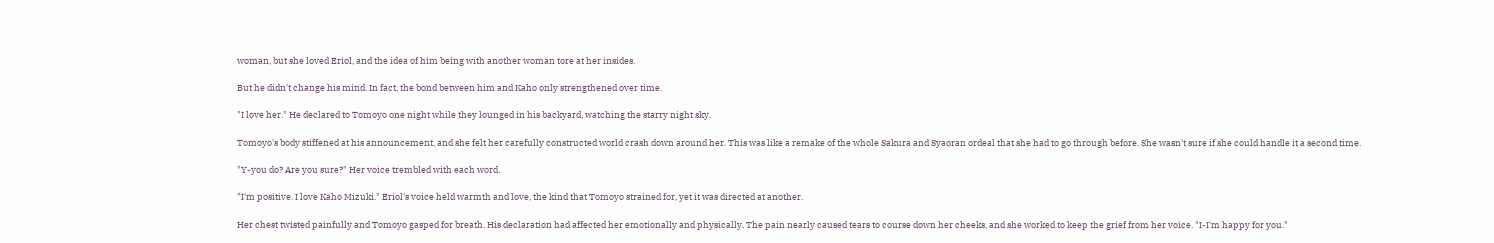woman, but she loved Eriol, and the idea of him being with another woman tore at her insides.

But he didn't change his mind. In fact, the bond between him and Kaho only strengthened over time.

"I love her." He declared to Tomoyo one night while they lounged in his backyard, watching the starry night sky.

Tomoyo's body stiffened at his announcement, and she felt her carefully constructed world crash down around her. This was like a remake of the whole Sakura and Syaoran ordeal that she had to go through before. She wasn't sure if she could handle it a second time.

"Y-you do? Are you sure?" Her voice trembled with each word.

"I'm positive. I love Kaho Mizuki." Eriol's voice held warmth and love, the kind that Tomoyo strained for, yet it was directed at another.

Her chest twisted painfully and Tomoyo gasped for breath. His declaration had affected her emotionally and physically. The pain nearly caused tears to course down her cheeks, and she worked to keep the grief from her voice. "I-I'm happy for you."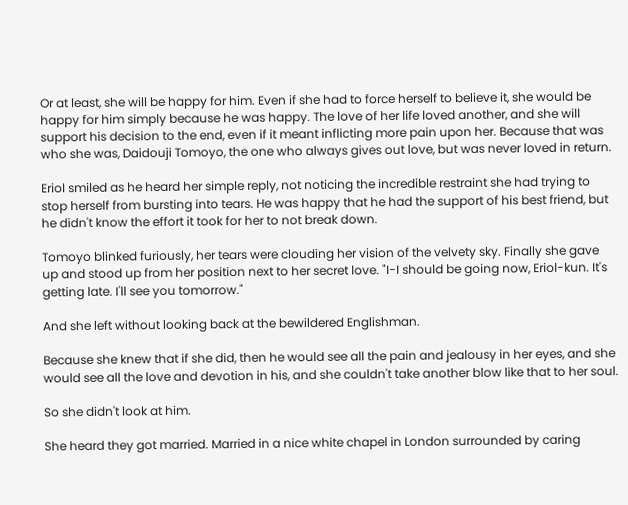Or at least, she will be happy for him. Even if she had to force herself to believe it, she would be happy for him simply because he was happy. The love of her life loved another, and she will support his decision to the end, even if it meant inflicting more pain upon her. Because that was who she was, Daidouji Tomoyo, the one who always gives out love, but was never loved in return.

Eriol smiled as he heard her simple reply, not noticing the incredible restraint she had trying to stop herself from bursting into tears. He was happy that he had the support of his best friend, but he didn't know the effort it took for her to not break down.

Tomoyo blinked furiously, her tears were clouding her vision of the velvety sky. Finally she gave up and stood up from her position next to her secret love. "I-I should be going now, Eriol-kun. It's getting late. I'll see you tomorrow."

And she left without looking back at the bewildered Englishman.

Because she knew that if she did, then he would see all the pain and jealousy in her eyes, and she would see all the love and devotion in his, and she couldn't take another blow like that to her soul.

So she didn't look at him.

She heard they got married. Married in a nice white chapel in London surrounded by caring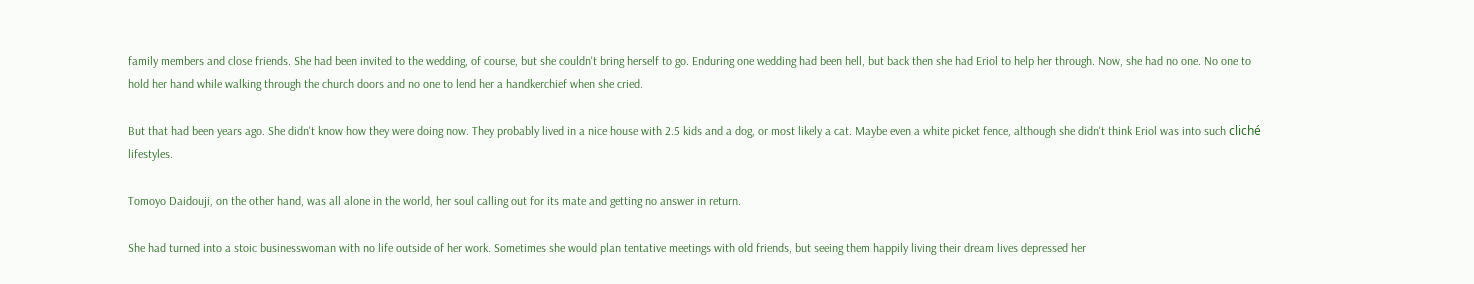family members and close friends. She had been invited to the wedding, of course, but she couldn't bring herself to go. Enduring one wedding had been hell, but back then she had Eriol to help her through. Now, she had no one. No one to hold her hand while walking through the church doors and no one to lend her a handkerchief when she cried.

But that had been years ago. She didn't know how they were doing now. They probably lived in a nice house with 2.5 kids and a dog, or most likely a cat. Maybe even a white picket fence, although she didn't think Eriol was into such cliché lifestyles.

Tomoyo Daidouji, on the other hand, was all alone in the world, her soul calling out for its mate and getting no answer in return.

She had turned into a stoic businesswoman with no life outside of her work. Sometimes she would plan tentative meetings with old friends, but seeing them happily living their dream lives depressed her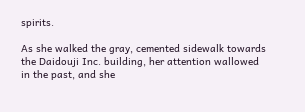spirits.

As she walked the gray, cemented sidewalk towards the Daidouji Inc. building, her attention wallowed in the past, and she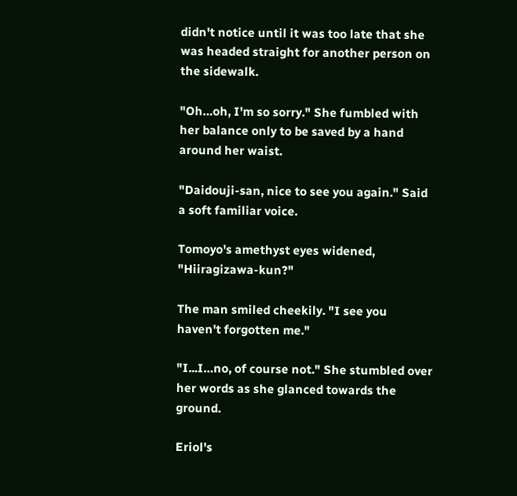didn't notice until it was too late that she was headed straight for another person on the sidewalk.

"Oh…oh, I'm so sorry." She fumbled with her balance only to be saved by a hand around her waist.

"Daidouji-san, nice to see you again." Said a soft familiar voice.

Tomoyo's amethyst eyes widened, "Hiiragizawa-kun?"

The man smiled cheekily. "I see you haven't forgotten me."

"I...I…no, of course not." She stumbled over her words as she glanced towards the ground.

Eriol's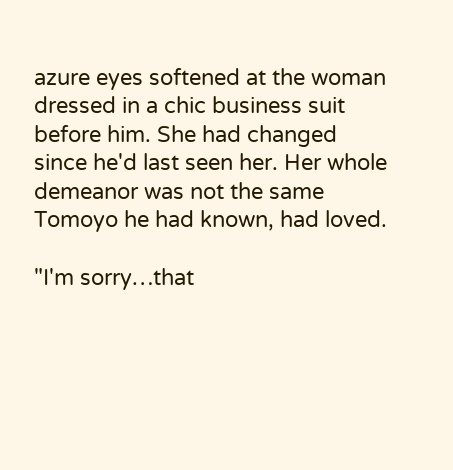azure eyes softened at the woman dressed in a chic business suit before him. She had changed since he'd last seen her. Her whole demeanor was not the same Tomoyo he had known, had loved.

"I'm sorry…that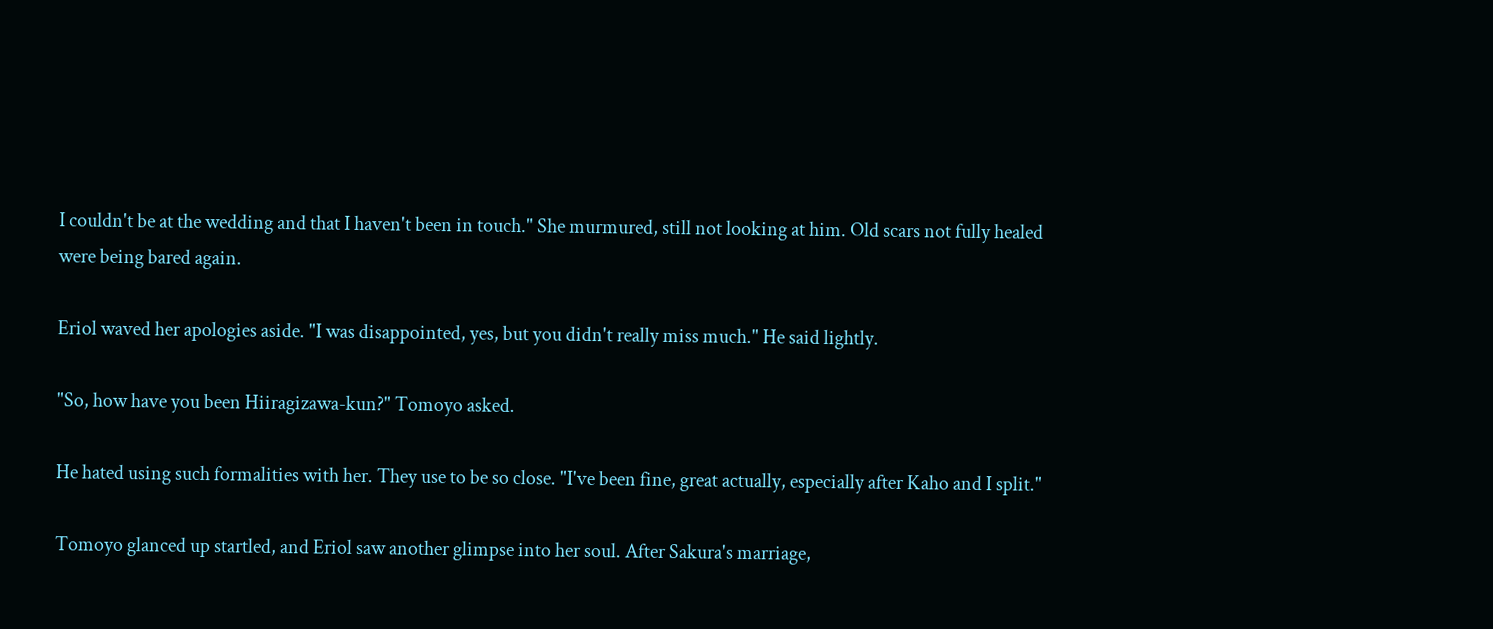I couldn't be at the wedding and that I haven't been in touch." She murmured, still not looking at him. Old scars not fully healed were being bared again.

Eriol waved her apologies aside. "I was disappointed, yes, but you didn't really miss much." He said lightly.

"So, how have you been Hiiragizawa-kun?" Tomoyo asked.

He hated using such formalities with her. They use to be so close. "I've been fine, great actually, especially after Kaho and I split."

Tomoyo glanced up startled, and Eriol saw another glimpse into her soul. After Sakura's marriage,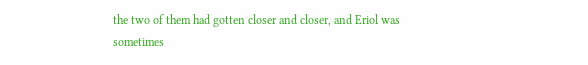the two of them had gotten closer and closer, and Eriol was sometimes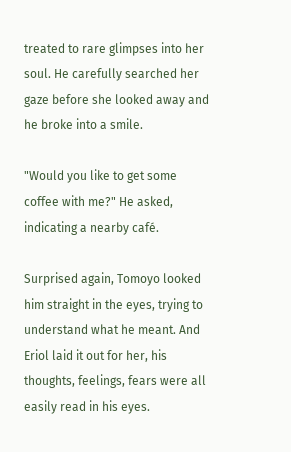treated to rare glimpses into her soul. He carefully searched her gaze before she looked away and he broke into a smile.

"Would you like to get some coffee with me?" He asked, indicating a nearby café.

Surprised again, Tomoyo looked him straight in the eyes, trying to understand what he meant. And Eriol laid it out for her, his thoughts, feelings, fears were all easily read in his eyes.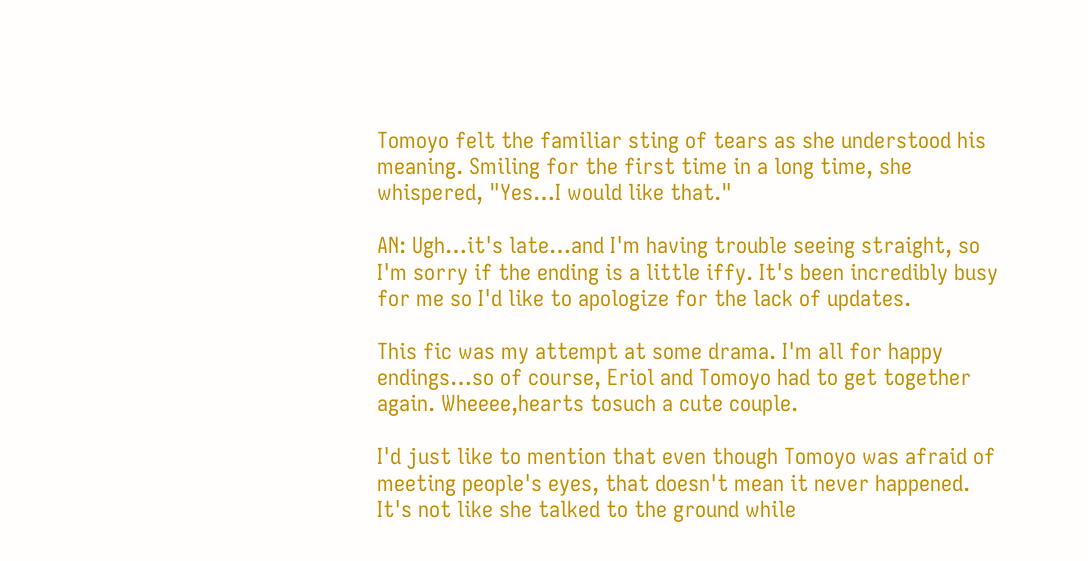Tomoyo felt the familiar sting of tears as she understood his meaning. Smiling for the first time in a long time, she whispered, "Yes…I would like that."

AN: Ugh…it's late…and I'm having trouble seeing straight, so I'm sorry if the ending is a little iffy. It's been incredibly busy for me so I'd like to apologize for the lack of updates.

This fic was my attempt at some drama. I'm all for happy endings…so of course, Eriol and Tomoyo had to get together again. Wheeee,hearts tosuch a cute couple.

I'd just like to mention that even though Tomoyo was afraid of meeting people's eyes, that doesn't mean it never happened. It's not like she talked to the ground while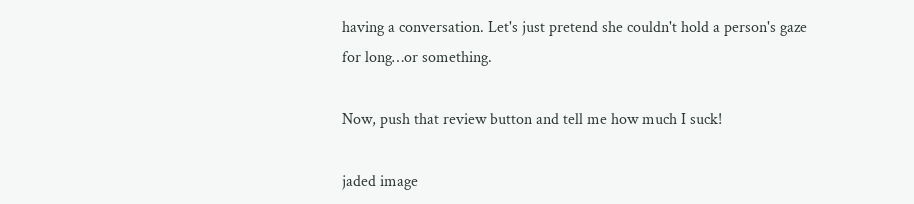having a conversation. Let's just pretend she couldn't hold a person's gaze for long…or something.

Now, push that review button and tell me how much I suck!

jaded image